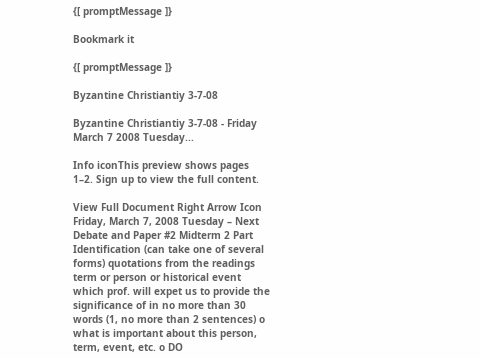{[ promptMessage ]}

Bookmark it

{[ promptMessage ]}

Byzantine Christiantiy 3-7-08

Byzantine Christiantiy 3-7-08 - Friday March 7 2008 Tuesday...

Info iconThis preview shows pages 1–2. Sign up to view the full content.

View Full Document Right Arrow Icon
Friday, March 7, 2008 Tuesday – Next Debate and Paper #2 Midterm 2 Part Identification (can take one of several forms) quotations from the readings term or person or historical event which prof. will expet us to provide the significance of in no more than 30 words (1, no more than 2 sentences) o what is important about this person, term, event, etc. o DO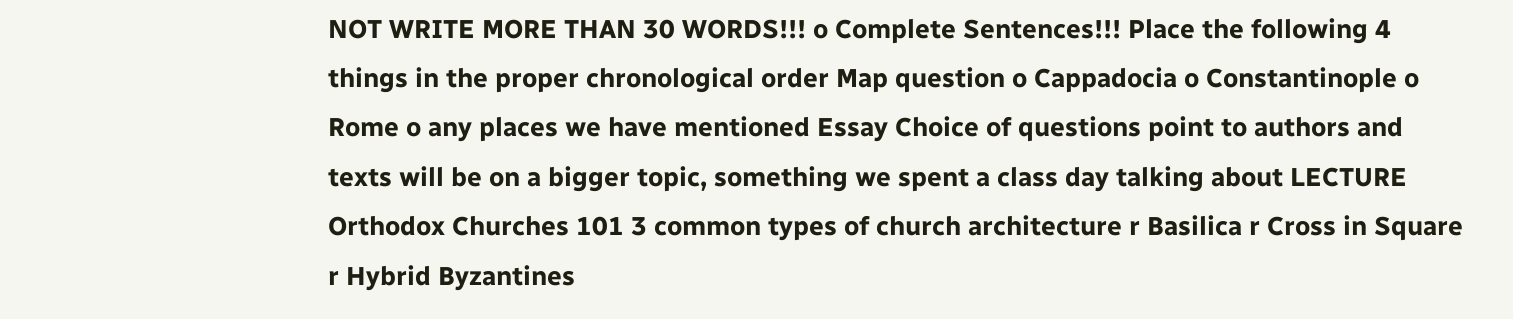NOT WRITE MORE THAN 30 WORDS!!! o Complete Sentences!!! Place the following 4 things in the proper chronological order Map question o Cappadocia o Constantinople o Rome o any places we have mentioned Essay Choice of questions point to authors and texts will be on a bigger topic, something we spent a class day talking about LECTURE Orthodox Churches 101 3 common types of church architecture r Basilica r Cross in Square r Hybrid Byzantines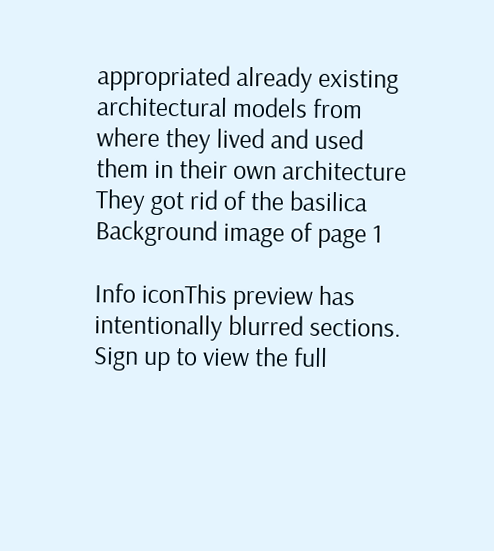appropriated already existing architectural models from where they lived and used them in their own architecture They got rid of the basilica
Background image of page 1

Info iconThis preview has intentionally blurred sections. Sign up to view the full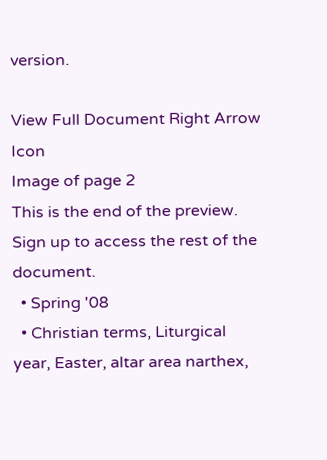version.

View Full Document Right Arrow Icon
Image of page 2
This is the end of the preview. Sign up to access the rest of the document.
  • Spring '08
  • Christian terms, Liturgical year, Easter, altar area narthex,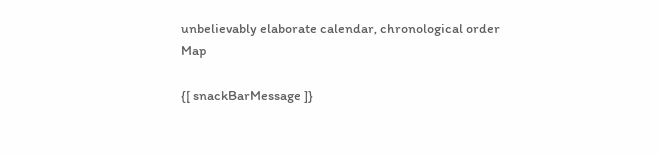unbelievably elaborate calendar, chronological order Map

{[ snackBarMessage ]}